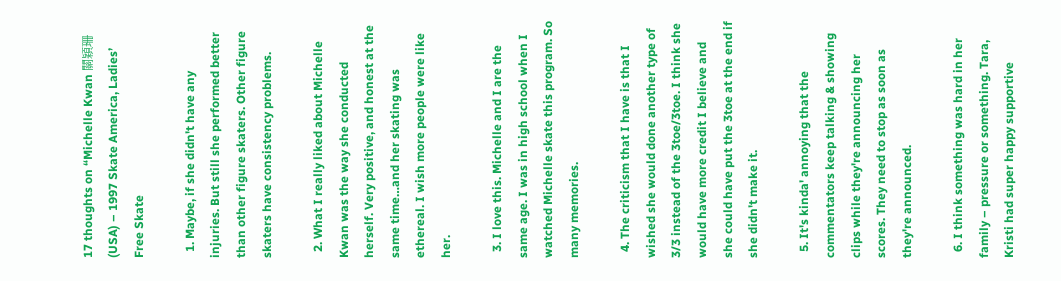17 thoughts on “Michelle Kwan 關穎珊 (USA) – 1997 Skate America, Ladies’ Free Skate

  1. Maybe, if she didn't have any injuries. But still she performed better than other figure skaters. Other figure skaters have consistency problems.

  2. What I really liked about Michelle Kwan was the way she conducted herself. Very positive, and honest at the same time…and her skating was ethereal. I wish more people were like her.

  3. I love this. Michelle and I are the same age. I was in high school when I watched Michelle skate this program. So many memories.

  4. The criticism that I have is that I wished she would done another type of 3/3 instead of the 3toe/3toe. I think she would have more credit I believe and she could have put the 3toe at the end if she didn't make it.

  5. It's kinda' annoying that the commentators keep talking & showing clips while they're announcing her scores. They need to stop as soon as they're announced.

  6. I think something was hard in her family – pressure or something. Tara, Kristi had super happy supportive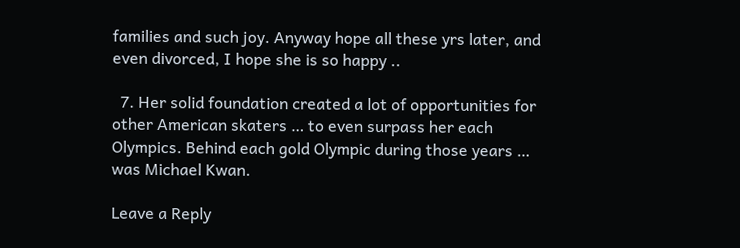families and such joy. Anyway hope all these yrs later, and even divorced, I hope she is so happy ..

  7. Her solid foundation created a lot of opportunities for other American skaters … to even surpass her each Olympics. Behind each gold Olympic during those years … was Michael Kwan.

Leave a Reply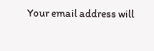Your email address will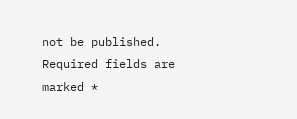not be published. Required fields are marked *